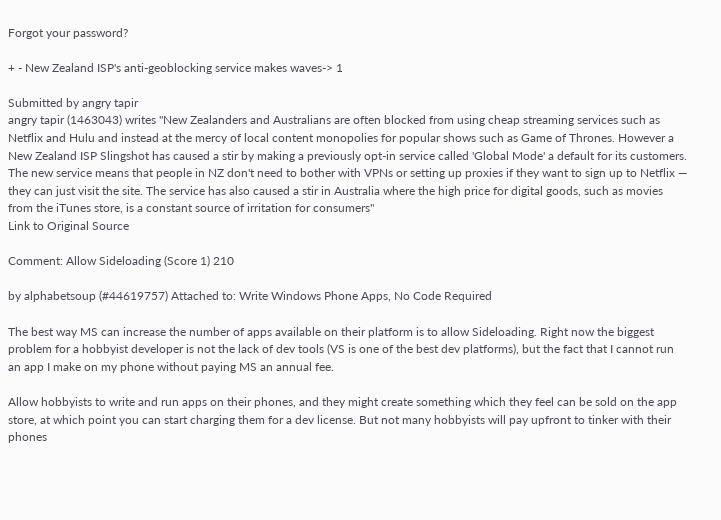Forgot your password?

+ - New Zealand ISP's anti-geoblocking service makes waves-> 1

Submitted by angry tapir
angry tapir (1463043) writes "New Zealanders and Australians are often blocked from using cheap streaming services such as Netflix and Hulu and instead at the mercy of local content monopolies for popular shows such as Game of Thrones. However a New Zealand ISP Slingshot has caused a stir by making a previously opt-in service called 'Global Mode' a default for its customers. The new service means that people in NZ don't need to bother with VPNs or setting up proxies if they want to sign up to Netflix — they can just visit the site. The service has also caused a stir in Australia where the high price for digital goods, such as movies from the iTunes store, is a constant source of irritation for consumers"
Link to Original Source

Comment: Allow Sideloading (Score 1) 210

by alphabetsoup (#44619757) Attached to: Write Windows Phone Apps, No Code Required

The best way MS can increase the number of apps available on their platform is to allow Sideloading. Right now the biggest problem for a hobbyist developer is not the lack of dev tools (VS is one of the best dev platforms), but the fact that I cannot run an app I make on my phone without paying MS an annual fee.

Allow hobbyists to write and run apps on their phones, and they might create something which they feel can be sold on the app store, at which point you can start charging them for a dev license. But not many hobbyists will pay upfront to tinker with their phones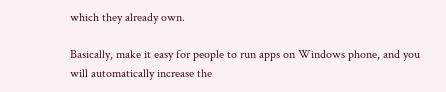which they already own.

Basically, make it easy for people to run apps on Windows phone, and you will automatically increase the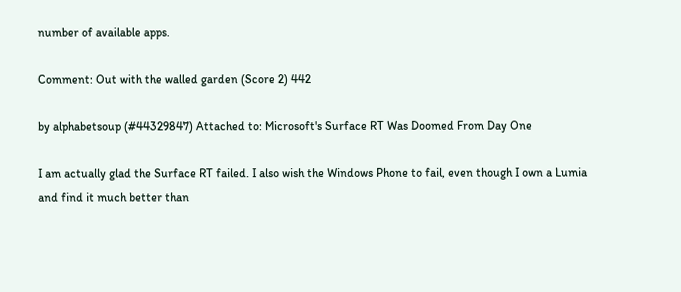number of available apps.

Comment: Out with the walled garden (Score 2) 442

by alphabetsoup (#44329847) Attached to: Microsoft's Surface RT Was Doomed From Day One

I am actually glad the Surface RT failed. I also wish the Windows Phone to fail, even though I own a Lumia and find it much better than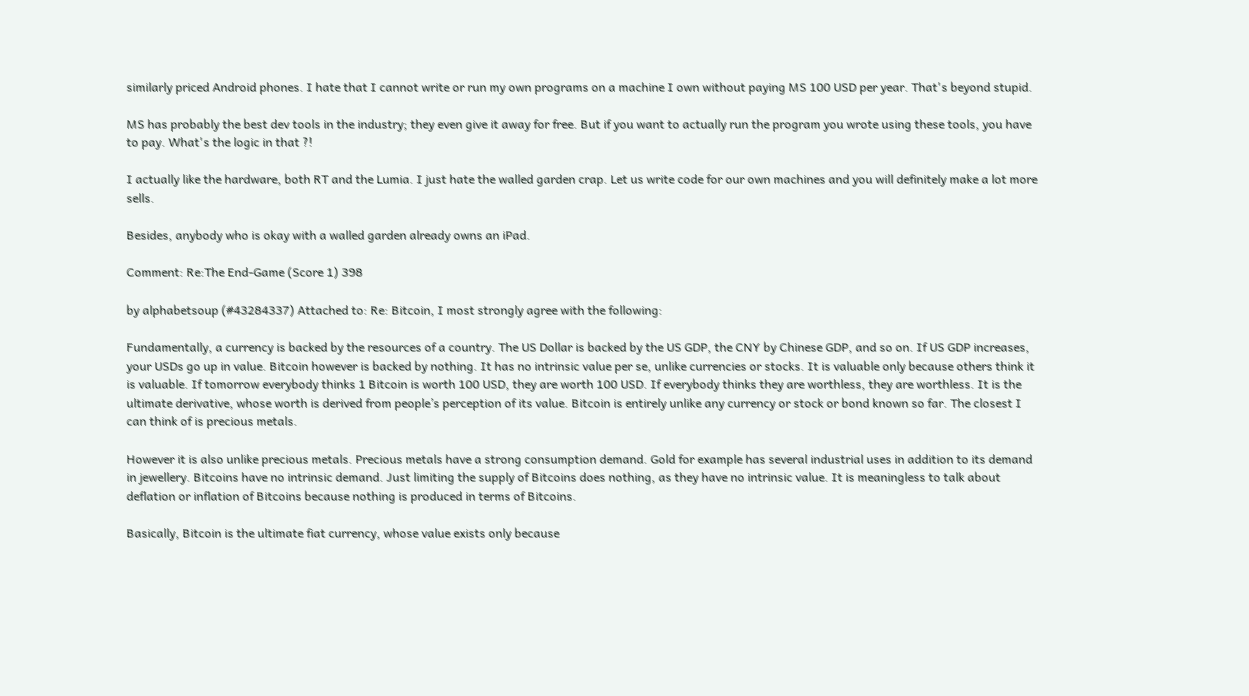similarly priced Android phones. I hate that I cannot write or run my own programs on a machine I own without paying MS 100 USD per year. That's beyond stupid.

MS has probably the best dev tools in the industry; they even give it away for free. But if you want to actually run the program you wrote using these tools, you have to pay. What's the logic in that ?!

I actually like the hardware, both RT and the Lumia. I just hate the walled garden crap. Let us write code for our own machines and you will definitely make a lot more sells.

Besides, anybody who is okay with a walled garden already owns an iPad.

Comment: Re:The End-Game (Score 1) 398

by alphabetsoup (#43284337) Attached to: Re: Bitcoin, I most strongly agree with the following:

Fundamentally, a currency is backed by the resources of a country. The US Dollar is backed by the US GDP, the CNY by Chinese GDP, and so on. If US GDP increases, your USDs go up in value. Bitcoin however is backed by nothing. It has no intrinsic value per se, unlike currencies or stocks. It is valuable only because others think it is valuable. If tomorrow everybody thinks 1 Bitcoin is worth 100 USD, they are worth 100 USD. If everybody thinks they are worthless, they are worthless. It is the ultimate derivative, whose worth is derived from people’s perception of its value. Bitcoin is entirely unlike any currency or stock or bond known so far. The closest I can think of is precious metals.

However it is also unlike precious metals. Precious metals have a strong consumption demand. Gold for example has several industrial uses in addition to its demand in jewellery. Bitcoins have no intrinsic demand. Just limiting the supply of Bitcoins does nothing, as they have no intrinsic value. It is meaningless to talk about deflation or inflation of Bitcoins because nothing is produced in terms of Bitcoins.

Basically, Bitcoin is the ultimate fiat currency, whose value exists only because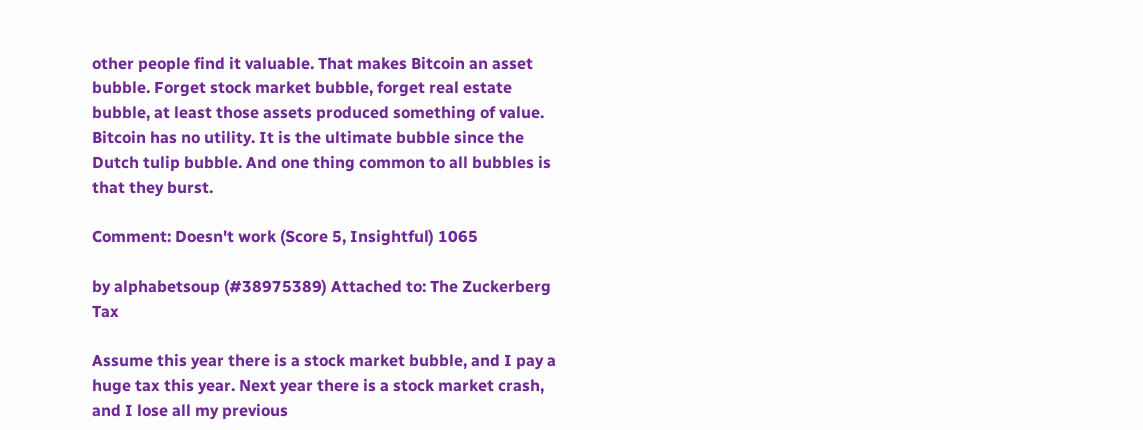other people find it valuable. That makes Bitcoin an asset bubble. Forget stock market bubble, forget real estate bubble, at least those assets produced something of value. Bitcoin has no utility. It is the ultimate bubble since the Dutch tulip bubble. And one thing common to all bubbles is that they burst.

Comment: Doesn't work (Score 5, Insightful) 1065

by alphabetsoup (#38975389) Attached to: The Zuckerberg Tax

Assume this year there is a stock market bubble, and I pay a huge tax this year. Next year there is a stock market crash, and I lose all my previous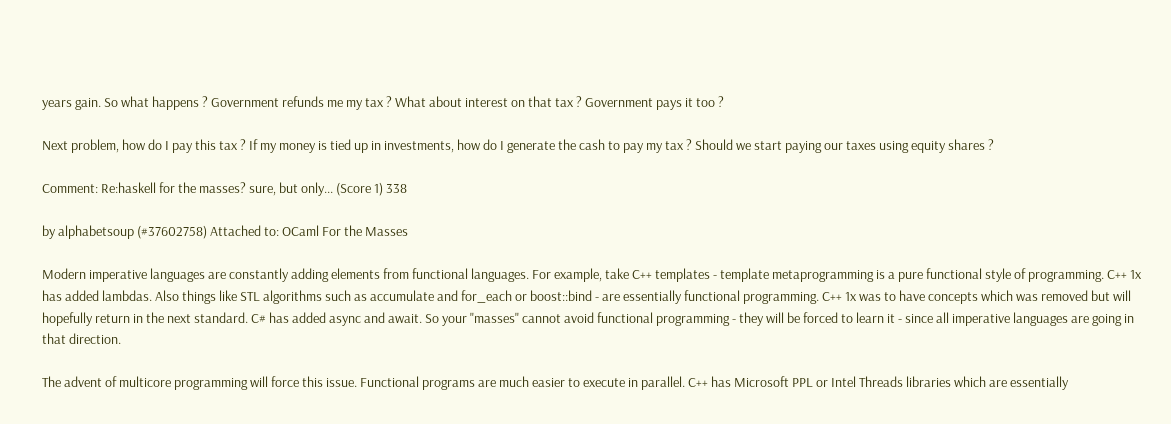years gain. So what happens ? Government refunds me my tax ? What about interest on that tax ? Government pays it too ?

Next problem, how do I pay this tax ? If my money is tied up in investments, how do I generate the cash to pay my tax ? Should we start paying our taxes using equity shares ?

Comment: Re:haskell for the masses? sure, but only... (Score 1) 338

by alphabetsoup (#37602758) Attached to: OCaml For the Masses

Modern imperative languages are constantly adding elements from functional languages. For example, take C++ templates - template metaprogramming is a pure functional style of programming. C++ 1x has added lambdas. Also things like STL algorithms such as accumulate and for_each or boost::bind - are essentially functional programming. C++ 1x was to have concepts which was removed but will hopefully return in the next standard. C# has added async and await. So your "masses" cannot avoid functional programming - they will be forced to learn it - since all imperative languages are going in that direction.

The advent of multicore programming will force this issue. Functional programs are much easier to execute in parallel. C++ has Microsoft PPL or Intel Threads libraries which are essentially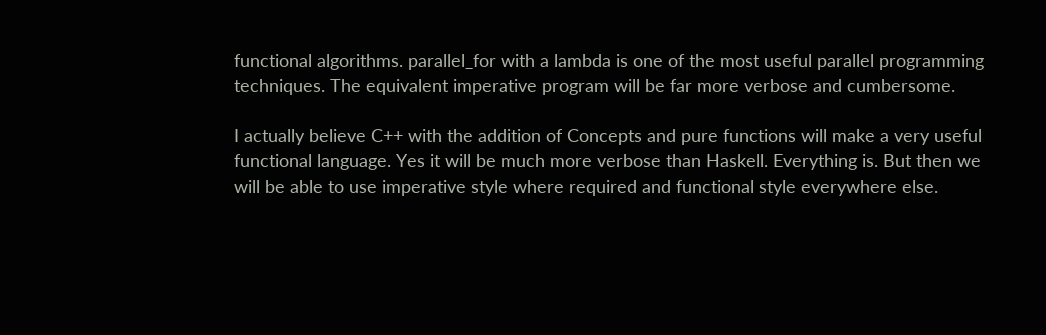functional algorithms. parallel_for with a lambda is one of the most useful parallel programming techniques. The equivalent imperative program will be far more verbose and cumbersome.

I actually believe C++ with the addition of Concepts and pure functions will make a very useful functional language. Yes it will be much more verbose than Haskell. Everything is. But then we will be able to use imperative style where required and functional style everywhere else.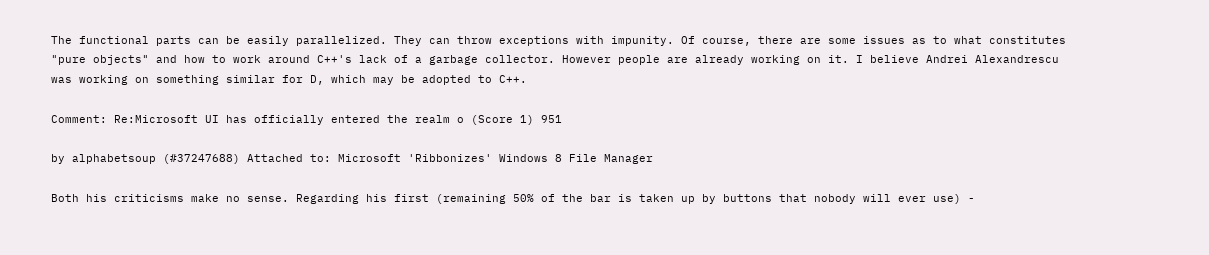The functional parts can be easily parallelized. They can throw exceptions with impunity. Of course, there are some issues as to what constitutes "pure objects" and how to work around C++'s lack of a garbage collector. However people are already working on it. I believe Andrei Alexandrescu was working on something similar for D, which may be adopted to C++.

Comment: Re:Microsoft UI has officially entered the realm o (Score 1) 951

by alphabetsoup (#37247688) Attached to: Microsoft 'Ribbonizes' Windows 8 File Manager

Both his criticisms make no sense. Regarding his first (remaining 50% of the bar is taken up by buttons that nobody will ever use) -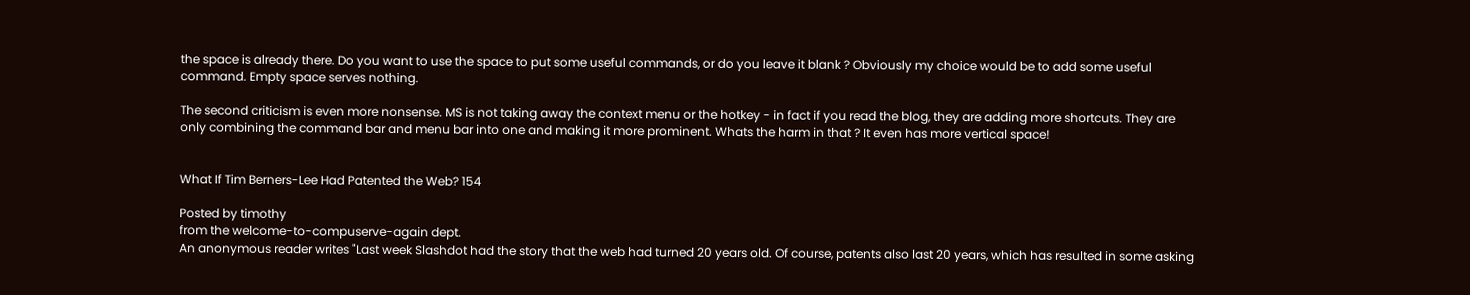the space is already there. Do you want to use the space to put some useful commands, or do you leave it blank ? Obviously my choice would be to add some useful command. Empty space serves nothing.

The second criticism is even more nonsense. MS is not taking away the context menu or the hotkey - in fact if you read the blog, they are adding more shortcuts. They are only combining the command bar and menu bar into one and making it more prominent. Whats the harm in that ? It even has more vertical space!


What If Tim Berners-Lee Had Patented the Web? 154

Posted by timothy
from the welcome-to-compuserve-again dept.
An anonymous reader writes "Last week Slashdot had the story that the web had turned 20 years old. Of course, patents also last 20 years, which has resulted in some asking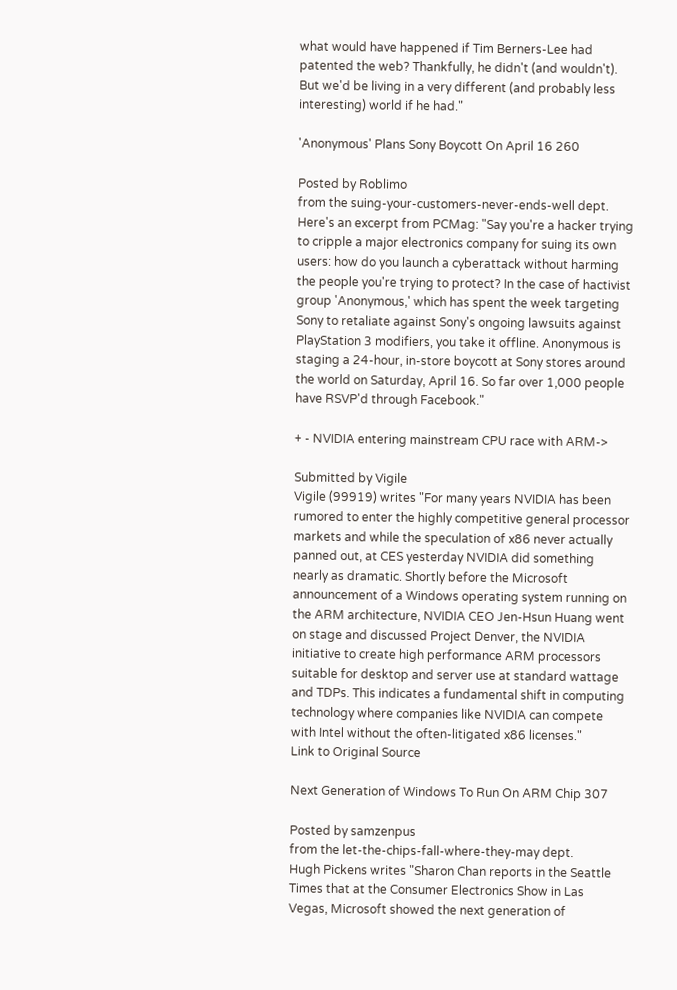what would have happened if Tim Berners-Lee had patented the web? Thankfully, he didn't (and wouldn't). But we'd be living in a very different (and probably less interesting) world if he had."

'Anonymous' Plans Sony Boycott On April 16 260

Posted by Roblimo
from the suing-your-customers-never-ends-well dept.
Here's an excerpt from PCMag: "Say you're a hacker trying to cripple a major electronics company for suing its own users: how do you launch a cyberattack without harming the people you're trying to protect? In the case of hactivist group 'Anonymous,' which has spent the week targeting Sony to retaliate against Sony's ongoing lawsuits against PlayStation 3 modifiers, you take it offline. Anonymous is staging a 24-hour, in-store boycott at Sony stores around the world on Saturday, April 16. So far over 1,000 people have RSVP'd through Facebook."

+ - NVIDIA entering mainstream CPU race with ARM->

Submitted by Vigile
Vigile (99919) writes "For many years NVIDIA has been rumored to enter the highly competitive general processor markets and while the speculation of x86 never actually panned out, at CES yesterday NVIDIA did something nearly as dramatic. Shortly before the Microsoft announcement of a Windows operating system running on the ARM architecture, NVIDIA CEO Jen-Hsun Huang went on stage and discussed Project Denver, the NVIDIA initiative to create high performance ARM processors suitable for desktop and server use at standard wattage and TDPs. This indicates a fundamental shift in computing technology where companies like NVIDIA can compete with Intel without the often-litigated x86 licenses."
Link to Original Source

Next Generation of Windows To Run On ARM Chip 307

Posted by samzenpus
from the let-the-chips-fall-where-they-may dept.
Hugh Pickens writes "Sharon Chan reports in the Seattle Times that at the Consumer Electronics Show in Las Vegas, Microsoft showed the next generation of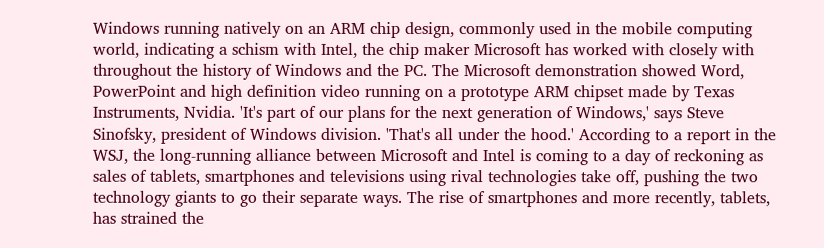Windows running natively on an ARM chip design, commonly used in the mobile computing world, indicating a schism with Intel, the chip maker Microsoft has worked with closely with throughout the history of Windows and the PC. The Microsoft demonstration showed Word, PowerPoint and high definition video running on a prototype ARM chipset made by Texas Instruments, Nvidia. 'It's part of our plans for the next generation of Windows,' says Steve Sinofsky, president of Windows division. 'That's all under the hood.' According to a report in the WSJ, the long-running alliance between Microsoft and Intel is coming to a day of reckoning as sales of tablets, smartphones and televisions using rival technologies take off, pushing the two technology giants to go their separate ways. The rise of smartphones and more recently, tablets, has strained the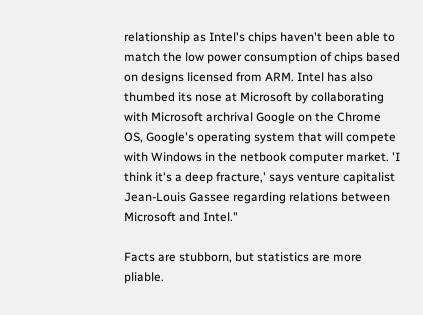relationship as Intel's chips haven't been able to match the low power consumption of chips based on designs licensed from ARM. Intel has also thumbed its nose at Microsoft by collaborating with Microsoft archrival Google on the Chrome OS, Google's operating system that will compete with Windows in the netbook computer market. 'I think it's a deep fracture,' says venture capitalist Jean-Louis Gassee regarding relations between Microsoft and Intel."

Facts are stubborn, but statistics are more pliable.